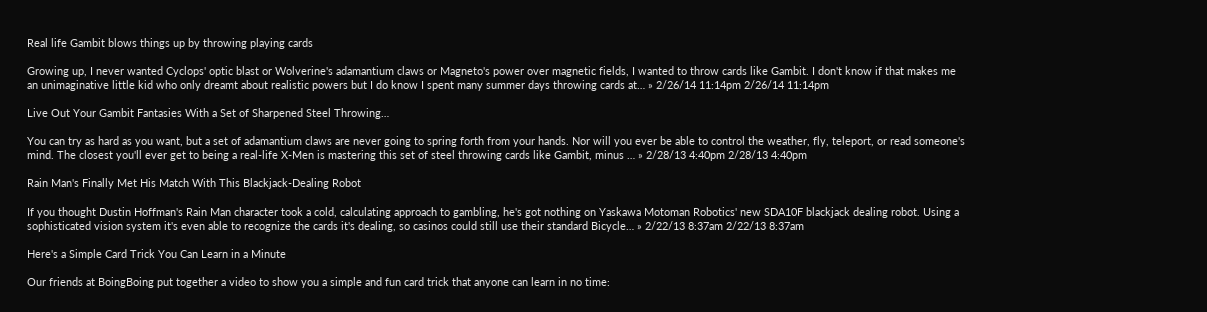Real life Gambit blows things up by throwing playing cards

Growing up, I never wanted Cyclops' optic blast or Wolverine's adamantium claws or Magneto's power over magnetic fields, I wanted to throw cards like Gambit. I don't know if that makes me an unimaginative little kid who only dreamt about realistic powers but I do know I spent many summer days throwing cards at… » 2/26/14 11:14pm 2/26/14 11:14pm

Live Out Your Gambit Fantasies With a Set of Sharpened Steel Throwing…

You can try as hard as you want, but a set of adamantium claws are never going to spring forth from your hands. Nor will you ever be able to control the weather, fly, teleport, or read someone's mind. The closest you'll ever get to being a real-life X-Men is mastering this set of steel throwing cards like Gambit, minus … » 2/28/13 4:40pm 2/28/13 4:40pm

Rain Man's Finally Met His Match With This Blackjack-Dealing Robot

If you thought Dustin Hoffman's Rain Man character took a cold, calculating approach to gambling, he's got nothing on Yaskawa Motoman Robotics' new SDA10F blackjack dealing robot. Using a sophisticated vision system it's even able to recognize the cards it's dealing, so casinos could still use their standard Bicycle… » 2/22/13 8:37am 2/22/13 8:37am

Here's a Simple Card Trick You Can Learn in a Minute

Our friends at BoingBoing put together a video to show you a simple and fun card trick that anyone can learn in no time: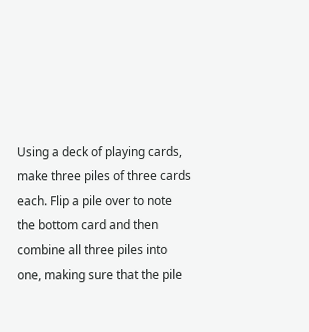Using a deck of playing cards, make three piles of three cards each. Flip a pile over to note the bottom card and then combine all three piles into one, making sure that the pile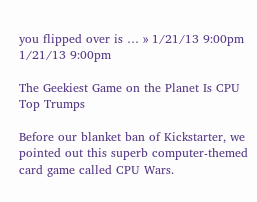you flipped over is … » 1/21/13 9:00pm 1/21/13 9:00pm

The Geekiest Game on the Planet Is CPU Top Trumps

Before our blanket ban of Kickstarter, we pointed out this superb computer-themed card game called CPU Wars.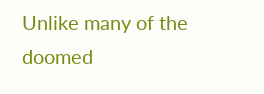Unlike many of the doomed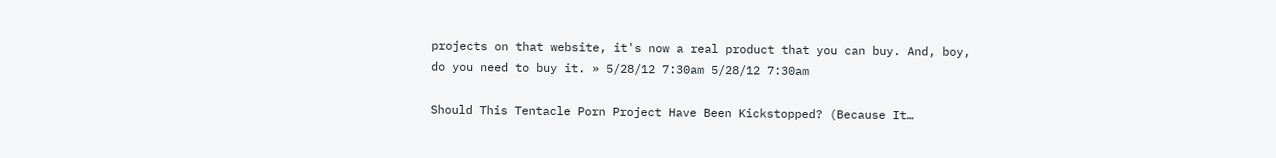projects on that website, it's now a real product that you can buy. And, boy, do you need to buy it. » 5/28/12 7:30am 5/28/12 7:30am

Should This Tentacle Porn Project Have Been Kickstopped? (Because It…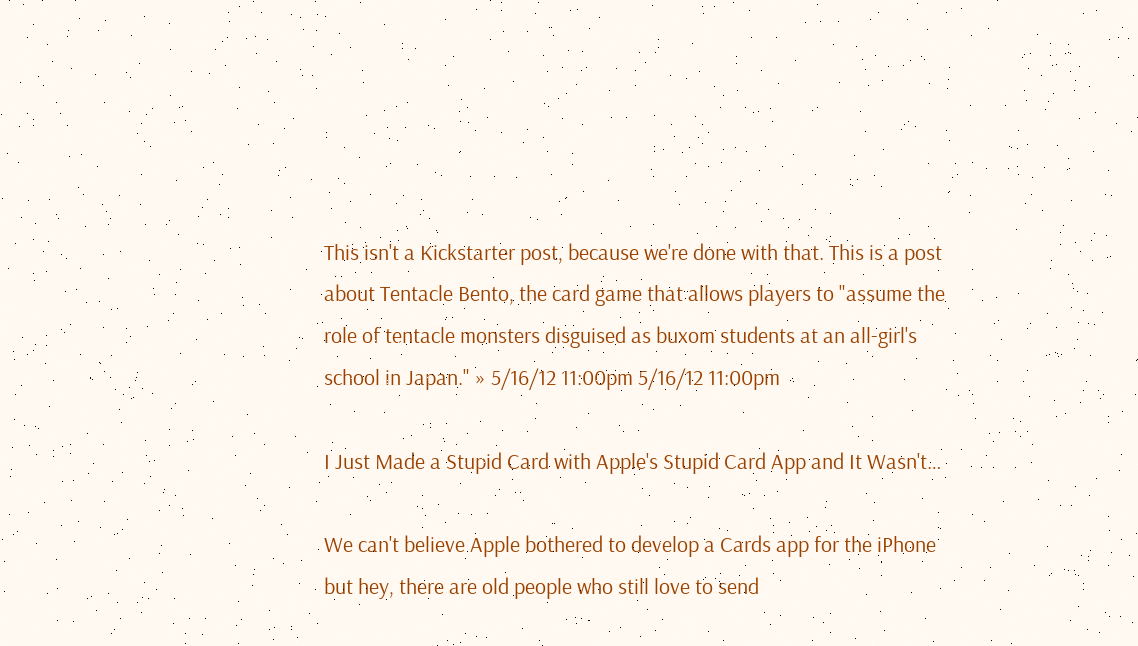This isn't a Kickstarter post, because we're done with that. This is a post about Tentacle Bento, the card game that allows players to "assume the role of tentacle monsters disguised as buxom students at an all-girl's school in Japan." » 5/16/12 11:00pm 5/16/12 11:00pm

I Just Made a Stupid Card with Apple's Stupid Card App and It Wasn't…

We can't believe Apple bothered to develop a Cards app for the iPhone but hey, there are old people who still love to send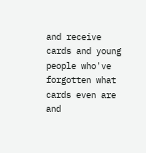and receive cards and young people who've forgotten what cards even are and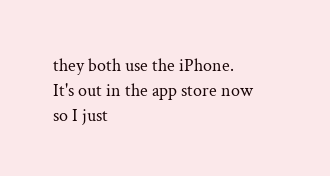they both use the iPhone. It's out in the app store now so I just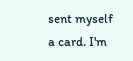sent myself a card. I'm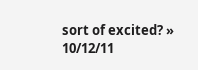sort of excited? » 10/12/11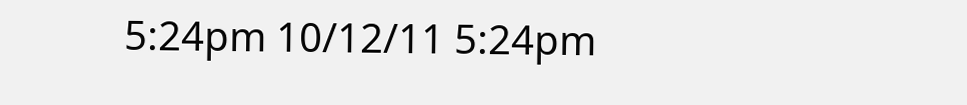5:24pm 10/12/11 5:24pm